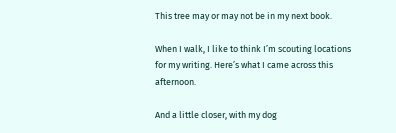This tree may or may not be in my next book.

When I walk, I like to think I’m scouting locations for my writing. Here’s what I came across this afternoon.

And a little closer, with my dog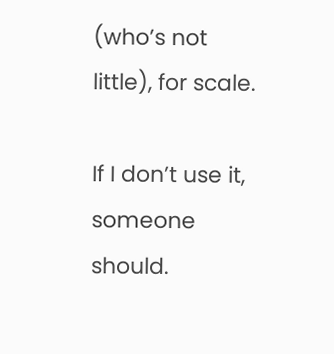(who’s not little), for scale.

If I don’t use it, someone should.